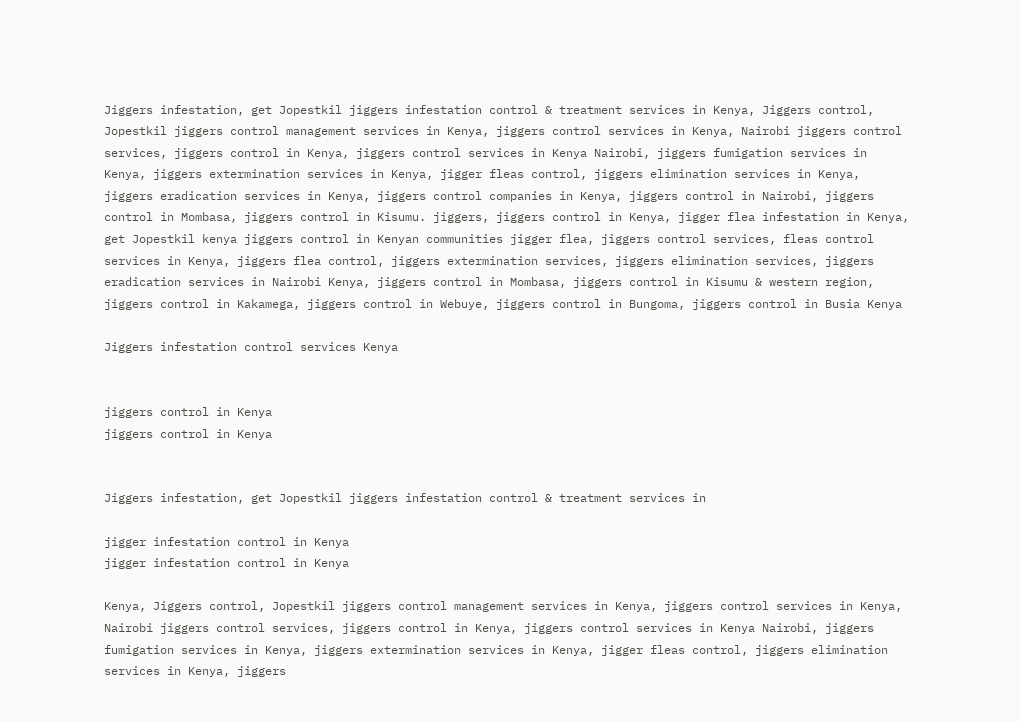Jiggers infestation, get Jopestkil jiggers infestation control & treatment services in Kenya, Jiggers control, Jopestkil jiggers control management services in Kenya, jiggers control services in Kenya, Nairobi jiggers control services, jiggers control in Kenya, jiggers control services in Kenya Nairobi, jiggers fumigation services in Kenya, jiggers extermination services in Kenya, jigger fleas control, jiggers elimination services in Kenya, jiggers eradication services in Kenya, jiggers control companies in Kenya, jiggers control in Nairobi, jiggers control in Mombasa, jiggers control in Kisumu. jiggers, jiggers control in Kenya, jigger flea infestation in Kenya, get Jopestkil kenya jiggers control in Kenyan communities jigger flea, jiggers control services, fleas control services in Kenya, jiggers flea control, jiggers extermination services, jiggers elimination services, jiggers eradication services in Nairobi Kenya, jiggers control in Mombasa, jiggers control in Kisumu & western region, jiggers control in Kakamega, jiggers control in Webuye, jiggers control in Bungoma, jiggers control in Busia Kenya

Jiggers infestation control services Kenya


jiggers control in Kenya
jiggers control in Kenya


Jiggers infestation, get Jopestkil jiggers infestation control & treatment services in

jigger infestation control in Kenya
jigger infestation control in Kenya

Kenya, Jiggers control, Jopestkil jiggers control management services in Kenya, jiggers control services in Kenya, Nairobi jiggers control services, jiggers control in Kenya, jiggers control services in Kenya Nairobi, jiggers fumigation services in Kenya, jiggers extermination services in Kenya, jigger fleas control, jiggers elimination services in Kenya, jiggers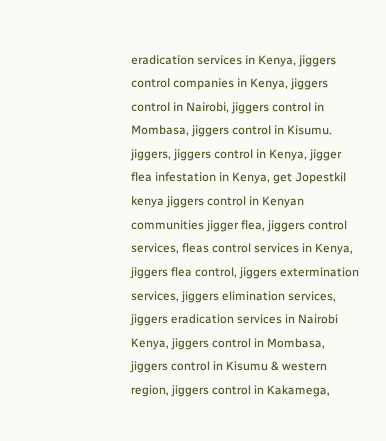eradication services in Kenya, jiggers control companies in Kenya, jiggers control in Nairobi, jiggers control in Mombasa, jiggers control in Kisumu. jiggers, jiggers control in Kenya, jigger flea infestation in Kenya, get Jopestkil kenya jiggers control in Kenyan communities jigger flea, jiggers control services, fleas control services in Kenya, jiggers flea control, jiggers extermination services, jiggers elimination services, jiggers eradication services in Nairobi Kenya, jiggers control in Mombasa, jiggers control in Kisumu & western region, jiggers control in Kakamega,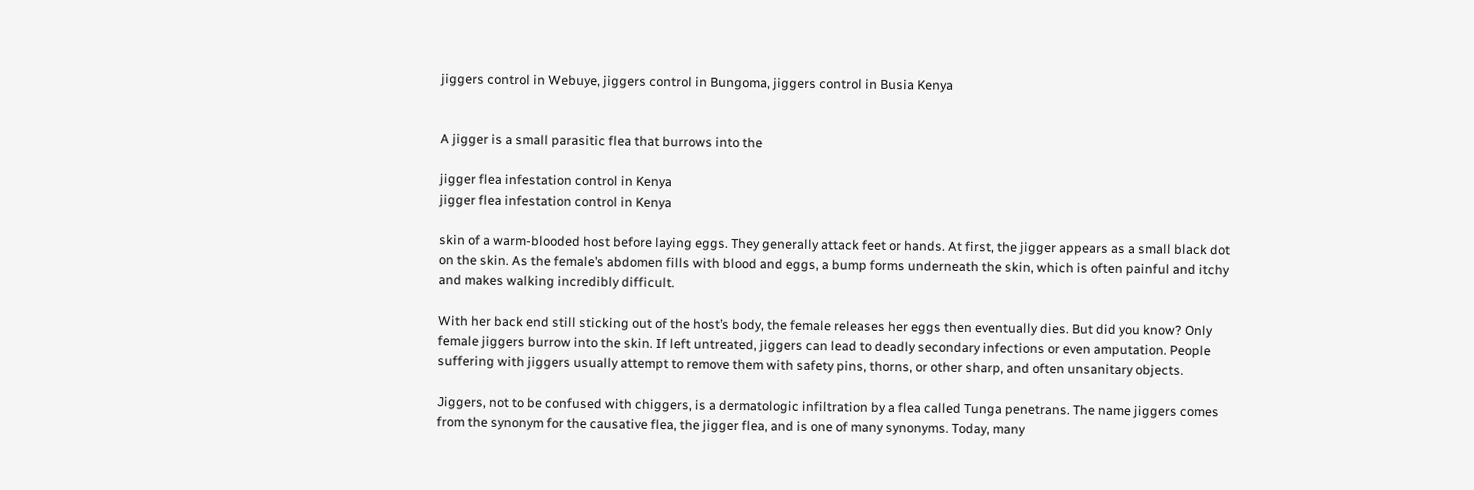jiggers control in Webuye, jiggers control in Bungoma, jiggers control in Busia Kenya


A jigger is a small parasitic flea that burrows into the

jigger flea infestation control in Kenya
jigger flea infestation control in Kenya

skin of a warm-blooded host before laying eggs. They generally attack feet or hands. At first, the jigger appears as a small black dot on the skin. As the female’s abdomen fills with blood and eggs, a bump forms underneath the skin, which is often painful and itchy and makes walking incredibly difficult.

With her back end still sticking out of the host’s body, the female releases her eggs then eventually dies. But did you know? Only female jiggers burrow into the skin. If left untreated, jiggers can lead to deadly secondary infections or even amputation. People suffering with jiggers usually attempt to remove them with safety pins, thorns, or other sharp, and often unsanitary objects.

Jiggers, not to be confused with chiggers, is a dermatologic infiltration by a flea called Tunga penetrans. The name jiggers comes from the synonym for the causative flea, the jigger flea, and is one of many synonyms. Today, many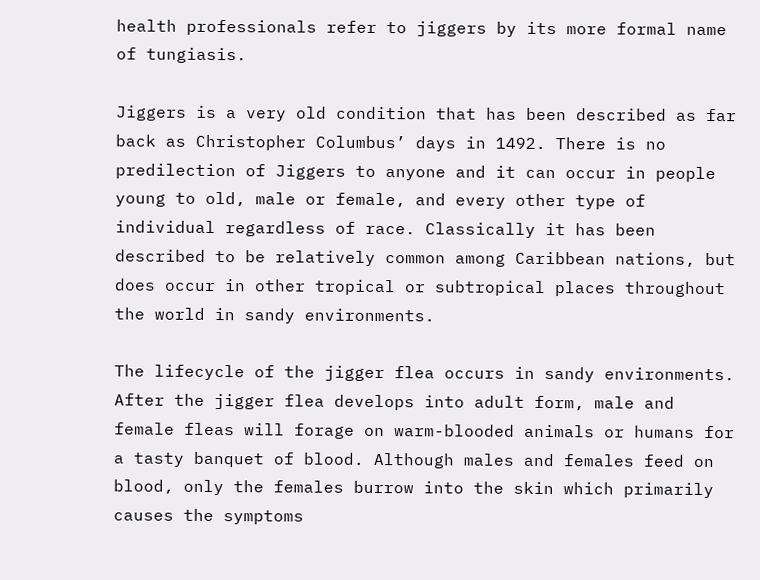health professionals refer to jiggers by its more formal name of tungiasis.

Jiggers is a very old condition that has been described as far back as Christopher Columbus’ days in 1492. There is no predilection of Jiggers to anyone and it can occur in people young to old, male or female, and every other type of individual regardless of race. Classically it has been described to be relatively common among Caribbean nations, but does occur in other tropical or subtropical places throughout the world in sandy environments.

The lifecycle of the jigger flea occurs in sandy environments. After the jigger flea develops into adult form, male and female fleas will forage on warm-blooded animals or humans for a tasty banquet of blood. Although males and females feed on blood, only the females burrow into the skin which primarily causes the symptoms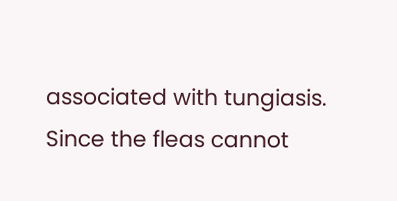associated with tungiasis. Since the fleas cannot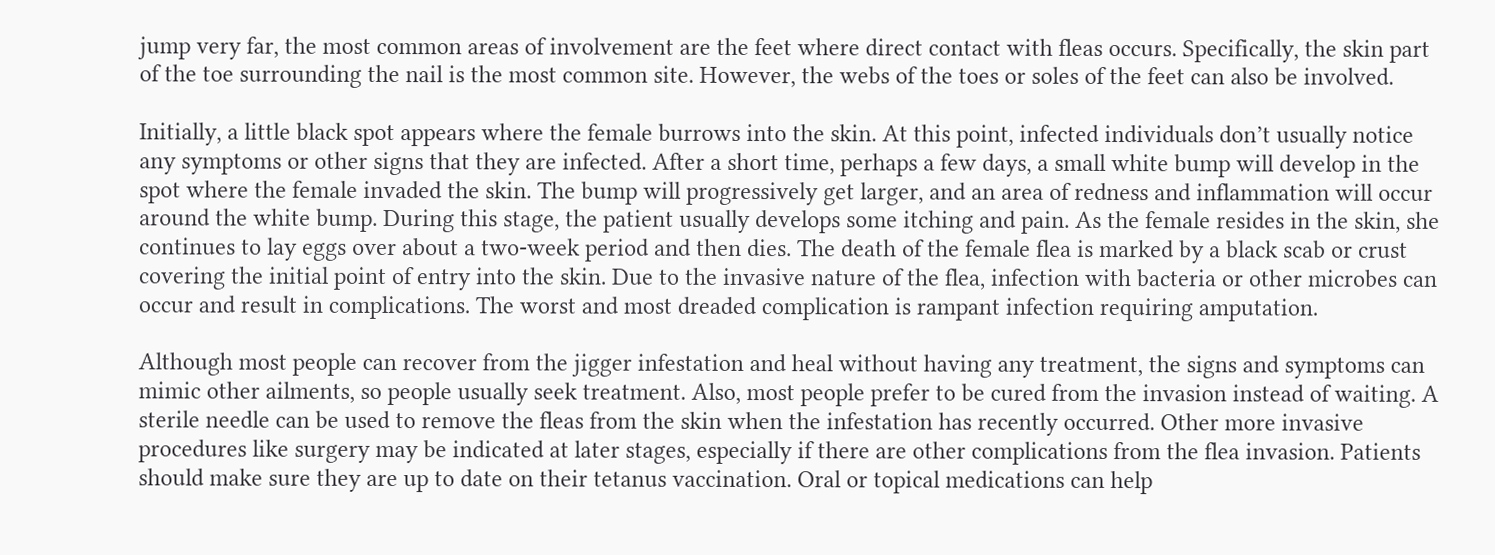jump very far, the most common areas of involvement are the feet where direct contact with fleas occurs. Specifically, the skin part of the toe surrounding the nail is the most common site. However, the webs of the toes or soles of the feet can also be involved.

Initially, a little black spot appears where the female burrows into the skin. At this point, infected individuals don’t usually notice any symptoms or other signs that they are infected. After a short time, perhaps a few days, a small white bump will develop in the spot where the female invaded the skin. The bump will progressively get larger, and an area of redness and inflammation will occur around the white bump. During this stage, the patient usually develops some itching and pain. As the female resides in the skin, she continues to lay eggs over about a two-week period and then dies. The death of the female flea is marked by a black scab or crust covering the initial point of entry into the skin. Due to the invasive nature of the flea, infection with bacteria or other microbes can occur and result in complications. The worst and most dreaded complication is rampant infection requiring amputation.

Although most people can recover from the jigger infestation and heal without having any treatment, the signs and symptoms can mimic other ailments, so people usually seek treatment. Also, most people prefer to be cured from the invasion instead of waiting. A sterile needle can be used to remove the fleas from the skin when the infestation has recently occurred. Other more invasive procedures like surgery may be indicated at later stages, especially if there are other complications from the flea invasion. Patients should make sure they are up to date on their tetanus vaccination. Oral or topical medications can help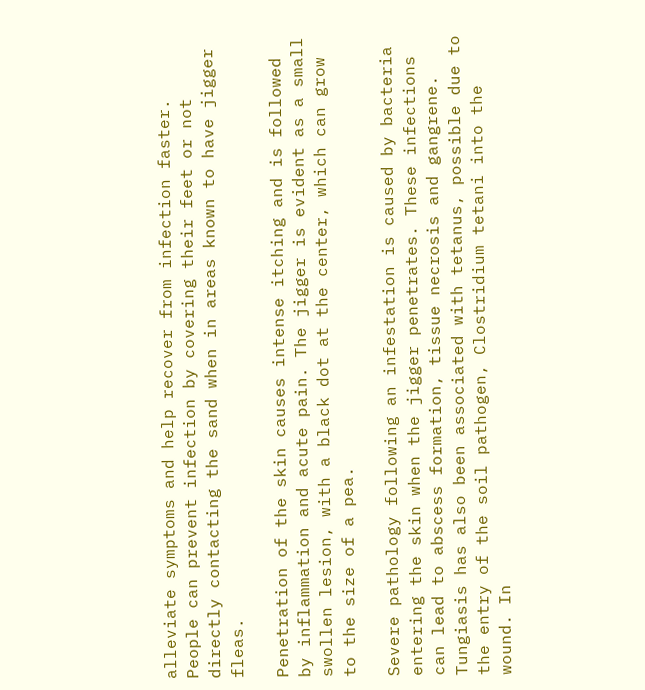alleviate symptoms and help recover from infection faster. People can prevent infection by covering their feet or not directly contacting the sand when in areas known to have jigger fleas.

Penetration of the skin causes intense itching and is followed by inflammation and acute pain. The jigger is evident as a small swollen lesion, with a black dot at the center, which can grow to the size of a pea.

Severe pathology following an infestation is caused by bacteria entering the skin when the jigger penetrates. These infections can lead to abscess formation, tissue necrosis and gangrene. Tungiasis has also been associated with tetanus, possible due to the entry of the soil pathogen, Clostridium tetani into the wound. In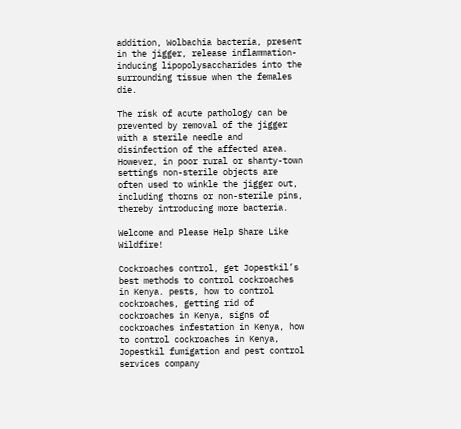addition, Wolbachia bacteria, present in the jigger, release inflammation-inducing lipopolysaccharides into the surrounding tissue when the females die.

The risk of acute pathology can be prevented by removal of the jigger with a sterile needle and disinfection of the affected area. However, in poor rural or shanty-town settings non-sterile objects are often used to winkle the jigger out, including thorns or non-sterile pins, thereby introducing more bacteria.

Welcome and Please Help Share Like Wildfire!

Cockroaches control, get Jopestkil’s best methods to control cockroaches in Kenya. pests, how to control cockroaches, getting rid of cockroaches in Kenya, signs of cockroaches infestation in Kenya, how to control cockroaches in Kenya, Jopestkil fumigation and pest control services company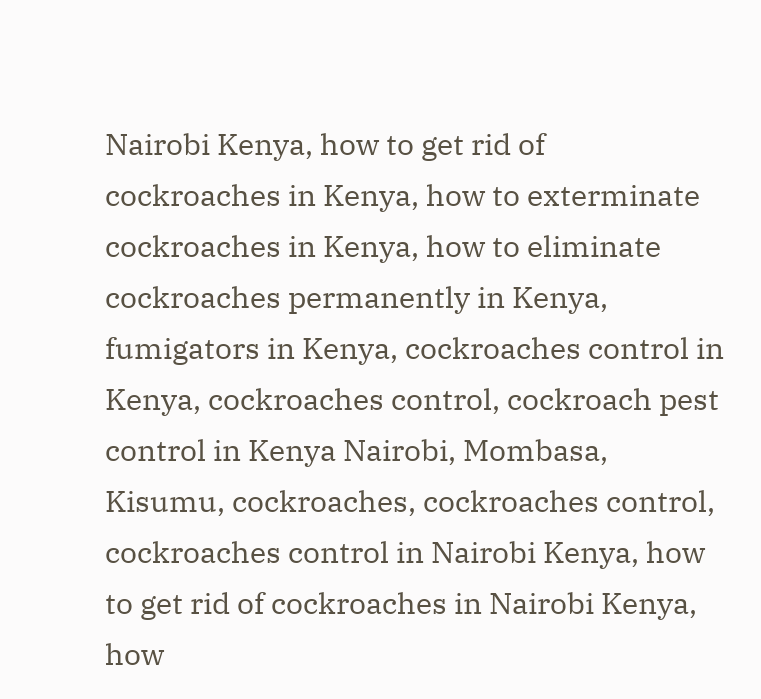Nairobi Kenya, how to get rid of cockroaches in Kenya, how to exterminate cockroaches in Kenya, how to eliminate cockroaches permanently in Kenya, fumigators in Kenya, cockroaches control in Kenya, cockroaches control, cockroach pest control in Kenya Nairobi, Mombasa, Kisumu, cockroaches, cockroaches control, cockroaches control in Nairobi Kenya, how to get rid of cockroaches in Nairobi Kenya, how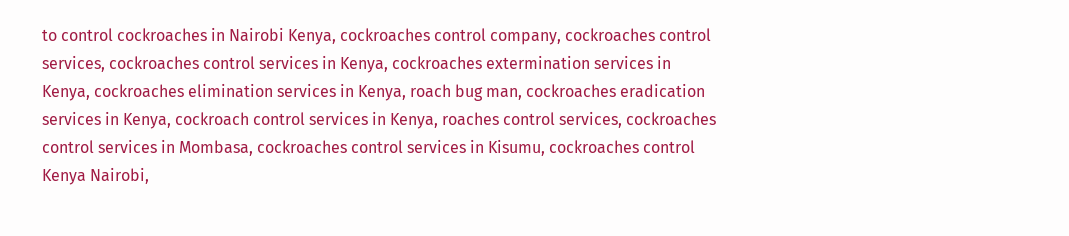to control cockroaches in Nairobi Kenya, cockroaches control company, cockroaches control services, cockroaches control services in Kenya, cockroaches extermination services in Kenya, cockroaches elimination services in Kenya, roach bug man, cockroaches eradication services in Kenya, cockroach control services in Kenya, roaches control services, cockroaches control services in Mombasa, cockroaches control services in Kisumu, cockroaches control Kenya Nairobi,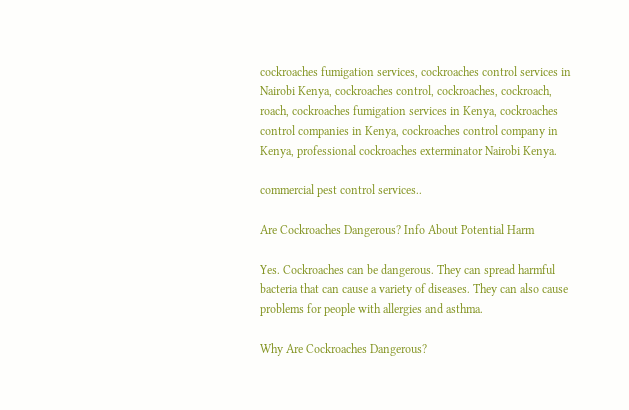cockroaches fumigation services, cockroaches control services in Nairobi Kenya, cockroaches control, cockroaches, cockroach, roach, cockroaches fumigation services in Kenya, cockroaches control companies in Kenya, cockroaches control company in Kenya, professional cockroaches exterminator Nairobi Kenya.

commercial pest control services..

Are Cockroaches Dangerous? Info About Potential Harm

Yes. Cockroaches can be dangerous. They can spread harmful bacteria that can cause a variety of diseases. They can also cause problems for people with allergies and asthma.

Why Are Cockroaches Dangerous?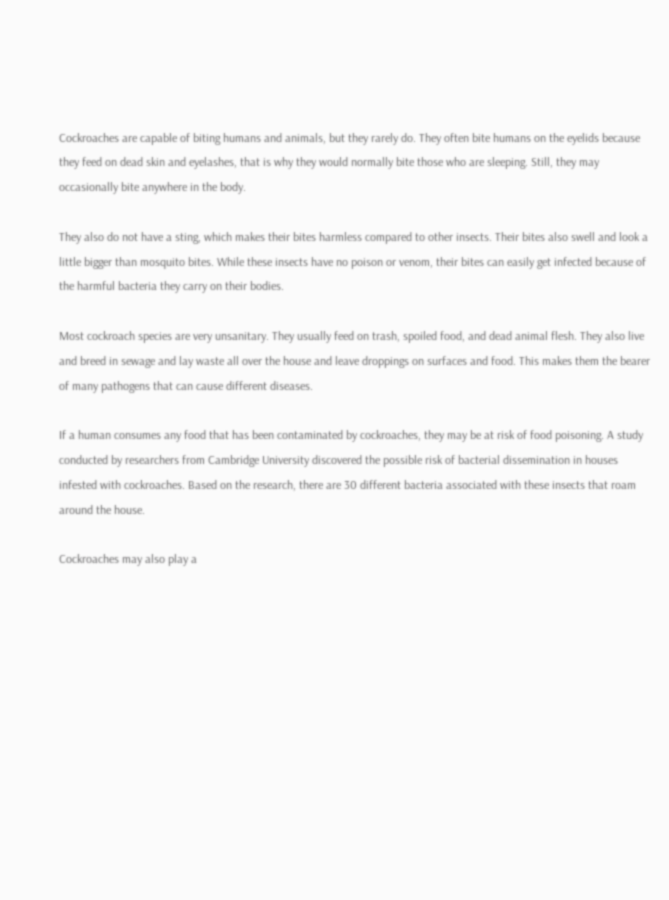Cockroaches are capable of biting humans and animals, but they rarely do. They often bite humans on the eyelids because they feed on dead skin and eyelashes, that is why they would normally bite those who are sleeping. Still, they may occasionally bite anywhere in the body.

They also do not have a sting, which makes their bites harmless compared to other insects. Their bites also swell and look a little bigger than mosquito bites. While these insects have no poison or venom, their bites can easily get infected because of the harmful bacteria they carry on their bodies.

Most cockroach species are very unsanitary. They usually feed on trash, spoiled food, and dead animal flesh. They also live and breed in sewage and lay waste all over the house and leave droppings on surfaces and food. This makes them the bearer of many pathogens that can cause different diseases.

If a human consumes any food that has been contaminated by cockroaches, they may be at risk of food poisoning. A study conducted by researchers from Cambridge University discovered the possible risk of bacterial dissemination in houses infested with cockroaches. Based on the research, there are 30 different bacteria associated with these insects that roam around the house.

Cockroaches may also play a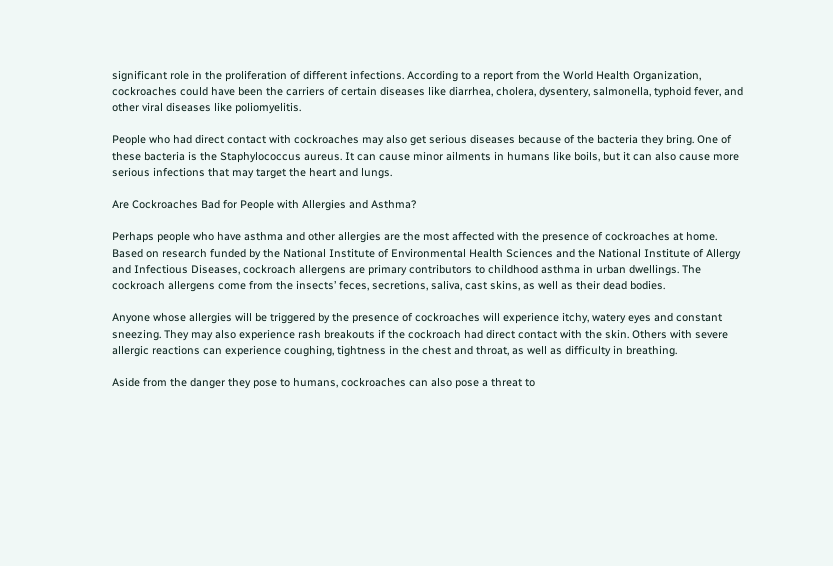significant role in the proliferation of different infections. According to a report from the World Health Organization, cockroaches could have been the carriers of certain diseases like diarrhea, cholera, dysentery, salmonella, typhoid fever, and other viral diseases like poliomyelitis.

People who had direct contact with cockroaches may also get serious diseases because of the bacteria they bring. One of these bacteria is the Staphylococcus aureus. It can cause minor ailments in humans like boils, but it can also cause more serious infections that may target the heart and lungs.

Are Cockroaches Bad for People with Allergies and Asthma?

Perhaps people who have asthma and other allergies are the most affected with the presence of cockroaches at home. Based on research funded by the National Institute of Environmental Health Sciences and the National Institute of Allergy and Infectious Diseases, cockroach allergens are primary contributors to childhood asthma in urban dwellings. The cockroach allergens come from the insects’ feces, secretions, saliva, cast skins, as well as their dead bodies.

Anyone whose allergies will be triggered by the presence of cockroaches will experience itchy, watery eyes and constant sneezing. They may also experience rash breakouts if the cockroach had direct contact with the skin. Others with severe allergic reactions can experience coughing, tightness in the chest and throat, as well as difficulty in breathing.

Aside from the danger they pose to humans, cockroaches can also pose a threat to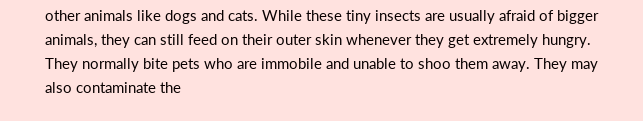other animals like dogs and cats. While these tiny insects are usually afraid of bigger animals, they can still feed on their outer skin whenever they get extremely hungry. They normally bite pets who are immobile and unable to shoo them away. They may also contaminate the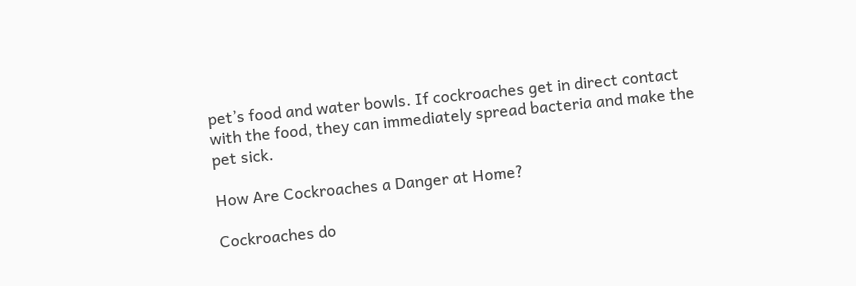pet’s food and water bowls. If cockroaches get in direct contact with the food, they can immediately spread bacteria and make the pet sick.

How Are Cockroaches a Danger at Home?

Cockroaches do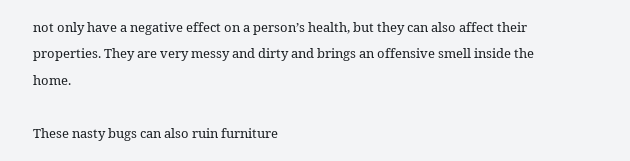not only have a negative effect on a person’s health, but they can also affect their properties. They are very messy and dirty and brings an offensive smell inside the home.

These nasty bugs can also ruin furniture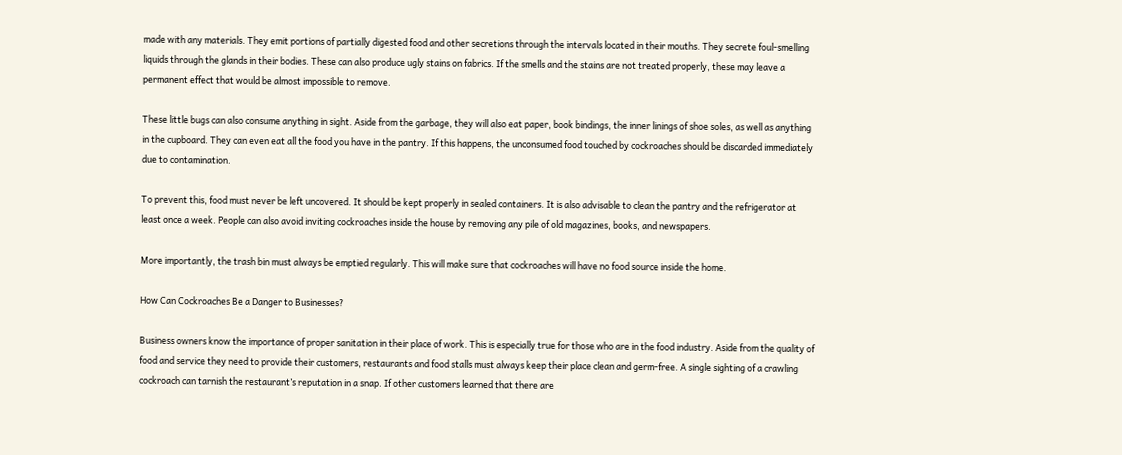made with any materials. They emit portions of partially digested food and other secretions through the intervals located in their mouths. They secrete foul-smelling liquids through the glands in their bodies. These can also produce ugly stains on fabrics. If the smells and the stains are not treated properly, these may leave a permanent effect that would be almost impossible to remove.

These little bugs can also consume anything in sight. Aside from the garbage, they will also eat paper, book bindings, the inner linings of shoe soles, as well as anything in the cupboard. They can even eat all the food you have in the pantry. If this happens, the unconsumed food touched by cockroaches should be discarded immediately due to contamination.

To prevent this, food must never be left uncovered. It should be kept properly in sealed containers. It is also advisable to clean the pantry and the refrigerator at least once a week. People can also avoid inviting cockroaches inside the house by removing any pile of old magazines, books, and newspapers.

More importantly, the trash bin must always be emptied regularly. This will make sure that cockroaches will have no food source inside the home.

How Can Cockroaches Be a Danger to Businesses?

Business owners know the importance of proper sanitation in their place of work. This is especially true for those who are in the food industry. Aside from the quality of food and service they need to provide their customers, restaurants and food stalls must always keep their place clean and germ-free. A single sighting of a crawling cockroach can tarnish the restaurant’s reputation in a snap. If other customers learned that there are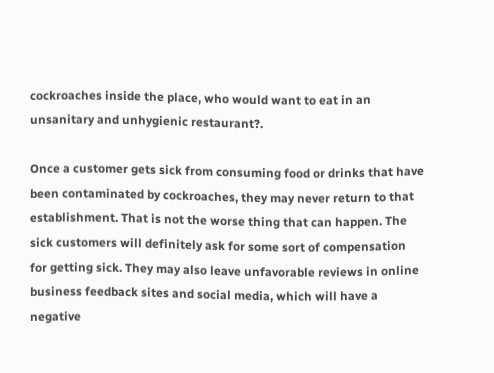cockroaches inside the place, who would want to eat in an unsanitary and unhygienic restaurant?.

Once a customer gets sick from consuming food or drinks that have been contaminated by cockroaches, they may never return to that establishment. That is not the worse thing that can happen. The sick customers will definitely ask for some sort of compensation for getting sick. They may also leave unfavorable reviews in online business feedback sites and social media, which will have a negative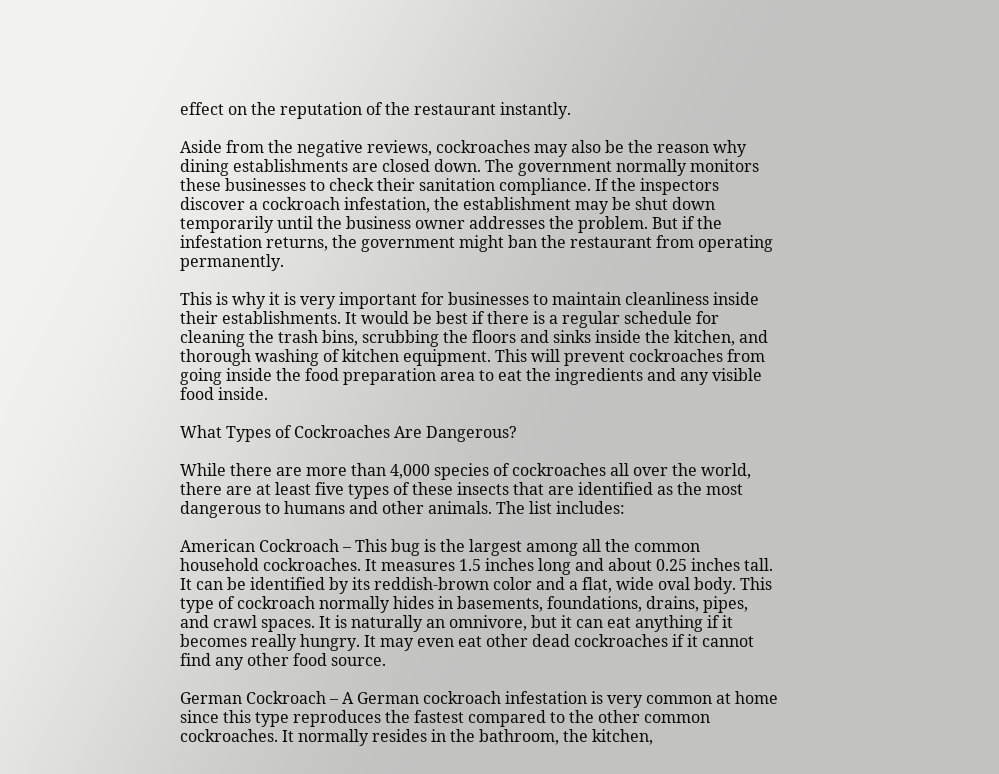effect on the reputation of the restaurant instantly.

Aside from the negative reviews, cockroaches may also be the reason why dining establishments are closed down. The government normally monitors these businesses to check their sanitation compliance. If the inspectors discover a cockroach infestation, the establishment may be shut down temporarily until the business owner addresses the problem. But if the infestation returns, the government might ban the restaurant from operating permanently.

This is why it is very important for businesses to maintain cleanliness inside their establishments. It would be best if there is a regular schedule for cleaning the trash bins, scrubbing the floors and sinks inside the kitchen, and thorough washing of kitchen equipment. This will prevent cockroaches from going inside the food preparation area to eat the ingredients and any visible food inside.

What Types of Cockroaches Are Dangerous?

While there are more than 4,000 species of cockroaches all over the world, there are at least five types of these insects that are identified as the most dangerous to humans and other animals. The list includes:

American Cockroach – This bug is the largest among all the common household cockroaches. It measures 1.5 inches long and about 0.25 inches tall. It can be identified by its reddish-brown color and a flat, wide oval body. This type of cockroach normally hides in basements, foundations, drains, pipes, and crawl spaces. It is naturally an omnivore, but it can eat anything if it becomes really hungry. It may even eat other dead cockroaches if it cannot find any other food source.

German Cockroach – A German cockroach infestation is very common at home since this type reproduces the fastest compared to the other common cockroaches. It normally resides in the bathroom, the kitchen,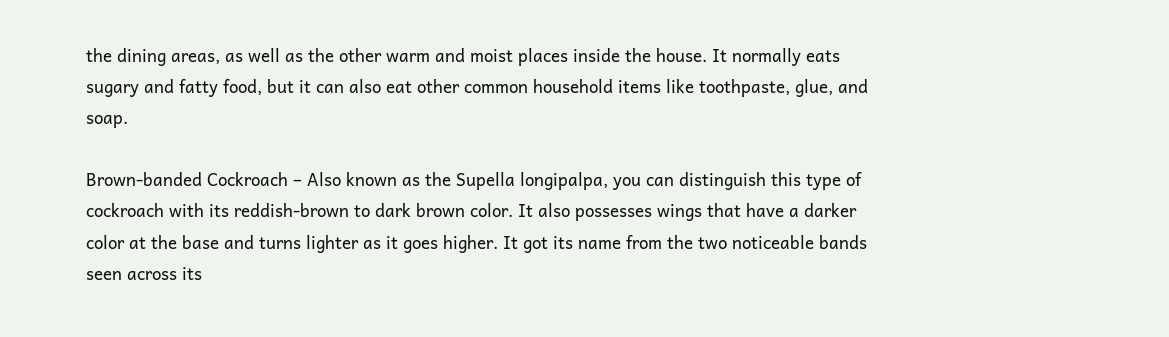the dining areas, as well as the other warm and moist places inside the house. It normally eats sugary and fatty food, but it can also eat other common household items like toothpaste, glue, and soap.

Brown-banded Cockroach – Also known as the Supella longipalpa, you can distinguish this type of cockroach with its reddish-brown to dark brown color. It also possesses wings that have a darker color at the base and turns lighter as it goes higher. It got its name from the two noticeable bands seen across its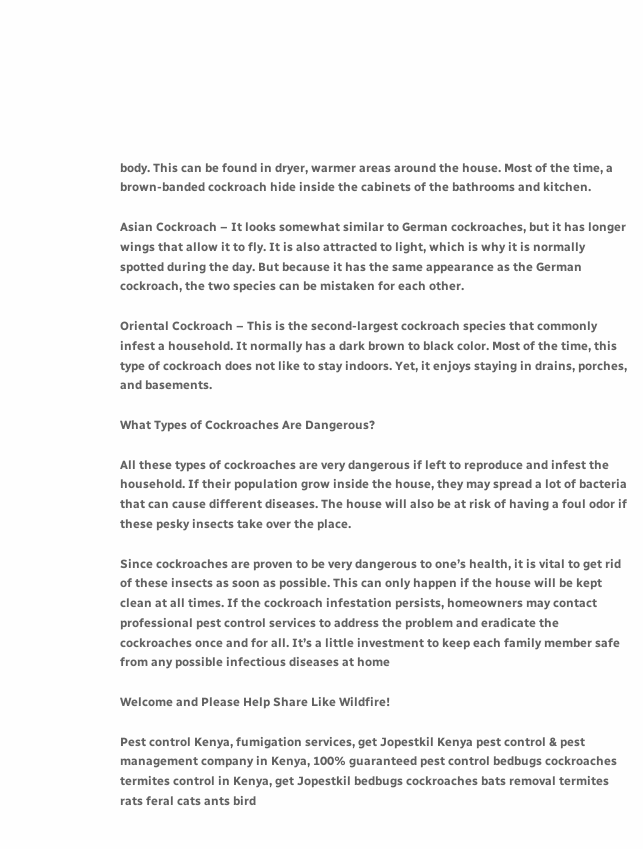body. This can be found in dryer, warmer areas around the house. Most of the time, a brown-banded cockroach hide inside the cabinets of the bathrooms and kitchen.

Asian Cockroach – It looks somewhat similar to German cockroaches, but it has longer wings that allow it to fly. It is also attracted to light, which is why it is normally spotted during the day. But because it has the same appearance as the German cockroach, the two species can be mistaken for each other.

Oriental Cockroach – This is the second-largest cockroach species that commonly infest a household. It normally has a dark brown to black color. Most of the time, this type of cockroach does not like to stay indoors. Yet, it enjoys staying in drains, porches, and basements.

What Types of Cockroaches Are Dangerous?

All these types of cockroaches are very dangerous if left to reproduce and infest the household. If their population grow inside the house, they may spread a lot of bacteria that can cause different diseases. The house will also be at risk of having a foul odor if these pesky insects take over the place.

Since cockroaches are proven to be very dangerous to one’s health, it is vital to get rid of these insects as soon as possible. This can only happen if the house will be kept clean at all times. If the cockroach infestation persists, homeowners may contact professional pest control services to address the problem and eradicate the cockroaches once and for all. It’s a little investment to keep each family member safe from any possible infectious diseases at home

Welcome and Please Help Share Like Wildfire!

Pest control Kenya, fumigation services, get Jopestkil Kenya pest control & pest management company in Kenya, 100% guaranteed pest control bedbugs cockroaches termites control in Kenya, get Jopestkil bedbugs cockroaches bats removal termites rats feral cats ants bird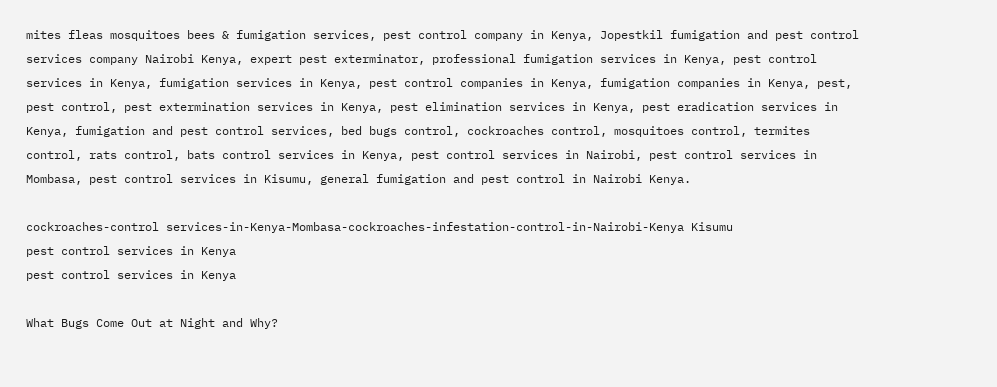mites fleas mosquitoes bees & fumigation services, pest control company in Kenya, Jopestkil fumigation and pest control services company Nairobi Kenya, expert pest exterminator, professional fumigation services in Kenya, pest control services in Kenya, fumigation services in Kenya, pest control companies in Kenya, fumigation companies in Kenya, pest, pest control, pest extermination services in Kenya, pest elimination services in Kenya, pest eradication services in Kenya, fumigation and pest control services, bed bugs control, cockroaches control, mosquitoes control, termites control, rats control, bats control services in Kenya, pest control services in Nairobi, pest control services in Mombasa, pest control services in Kisumu, general fumigation and pest control in Nairobi Kenya.

cockroaches-control services-in-Kenya-Mombasa-cockroaches-infestation-control-in-Nairobi-Kenya Kisumu
pest control services in Kenya
pest control services in Kenya

What Bugs Come Out at Night and Why?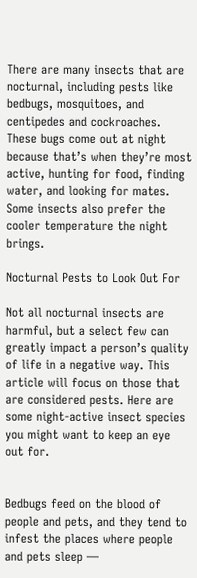There are many insects that are nocturnal, including pests like bedbugs, mosquitoes, and centipedes and cockroaches. These bugs come out at night because that’s when they’re most active, hunting for food, finding water, and looking for mates. Some insects also prefer the cooler temperature the night brings.

Nocturnal Pests to Look Out For

Not all nocturnal insects are harmful, but a select few can greatly impact a person’s quality of life in a negative way. This article will focus on those that are considered pests. Here are some night-active insect species you might want to keep an eye out for.


Bedbugs feed on the blood of people and pets, and they tend to infest the places where people and pets sleep —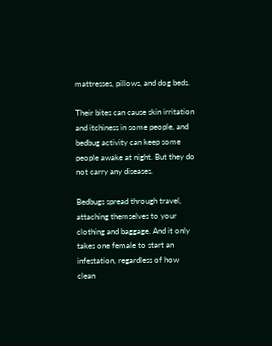mattresses, pillows, and dog beds.

Their bites can cause skin irritation and itchiness in some people, and bedbug activity can keep some people awake at night. But they do not carry any diseases.

Bedbugs spread through travel, attaching themselves to your clothing and baggage. And it only takes one female to start an infestation, regardless of how clean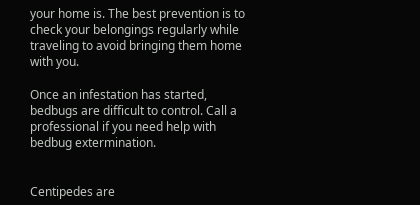your home is. The best prevention is to check your belongings regularly while traveling to avoid bringing them home with you.

Once an infestation has started, bedbugs are difficult to control. Call a professional if you need help with bedbug extermination.


Centipedes are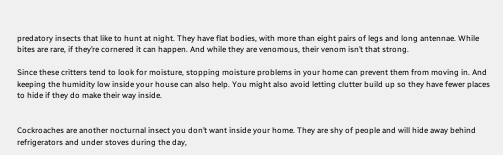predatory insects that like to hunt at night. They have flat bodies, with more than eight pairs of legs and long antennae. While bites are rare, if they’re cornered it can happen. And while they are venomous, their venom isn’t that strong.

Since these critters tend to look for moisture, stopping moisture problems in your home can prevent them from moving in. And keeping the humidity low inside your house can also help. You might also avoid letting clutter build up so they have fewer places to hide if they do make their way inside.


Cockroaches are another nocturnal insect you don’t want inside your home. They are shy of people and will hide away behind refrigerators and under stoves during the day,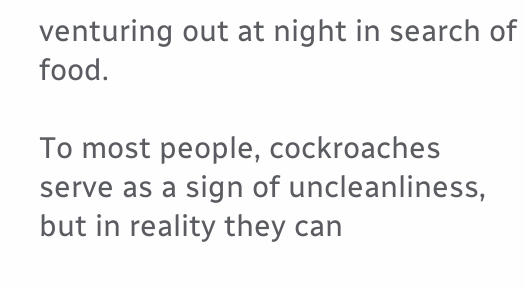venturing out at night in search of food.

To most people, cockroaches serve as a sign of uncleanliness, but in reality they can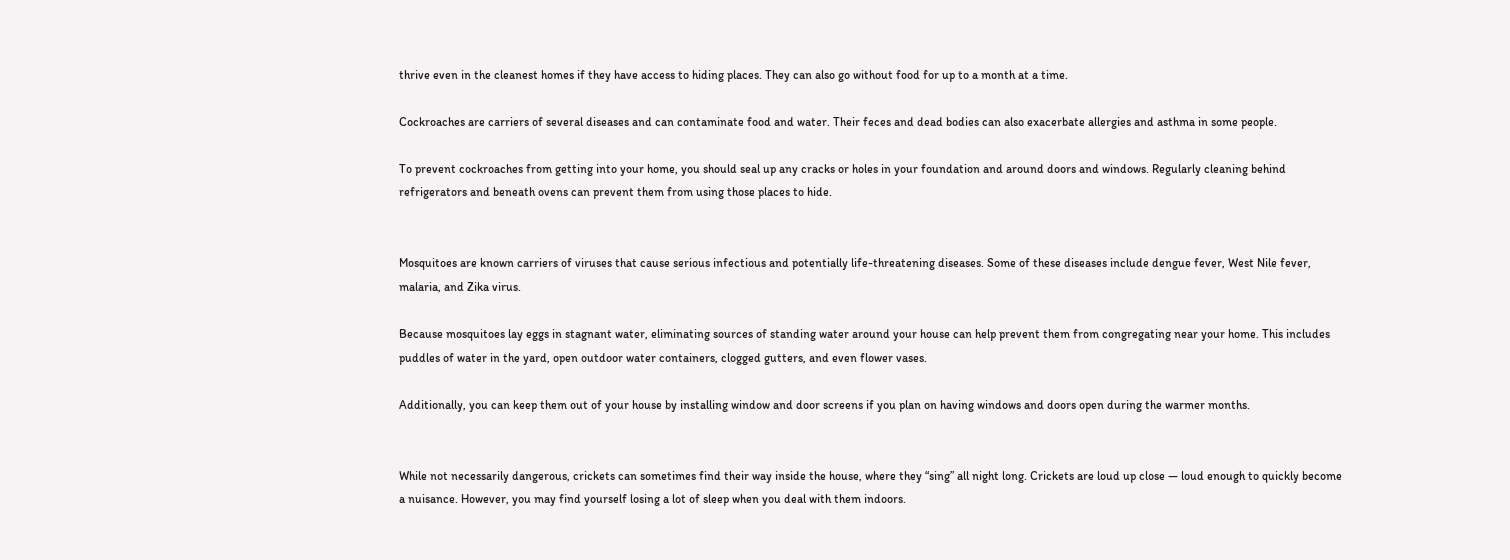thrive even in the cleanest homes if they have access to hiding places. They can also go without food for up to a month at a time.

Cockroaches are carriers of several diseases and can contaminate food and water. Their feces and dead bodies can also exacerbate allergies and asthma in some people.

To prevent cockroaches from getting into your home, you should seal up any cracks or holes in your foundation and around doors and windows. Regularly cleaning behind refrigerators and beneath ovens can prevent them from using those places to hide.


Mosquitoes are known carriers of viruses that cause serious infectious and potentially life-threatening diseases. Some of these diseases include dengue fever, West Nile fever, malaria, and Zika virus.

Because mosquitoes lay eggs in stagnant water, eliminating sources of standing water around your house can help prevent them from congregating near your home. This includes puddles of water in the yard, open outdoor water containers, clogged gutters, and even flower vases.

Additionally, you can keep them out of your house by installing window and door screens if you plan on having windows and doors open during the warmer months.


While not necessarily dangerous, crickets can sometimes find their way inside the house, where they “sing” all night long. Crickets are loud up close — loud enough to quickly become a nuisance. However, you may find yourself losing a lot of sleep when you deal with them indoors.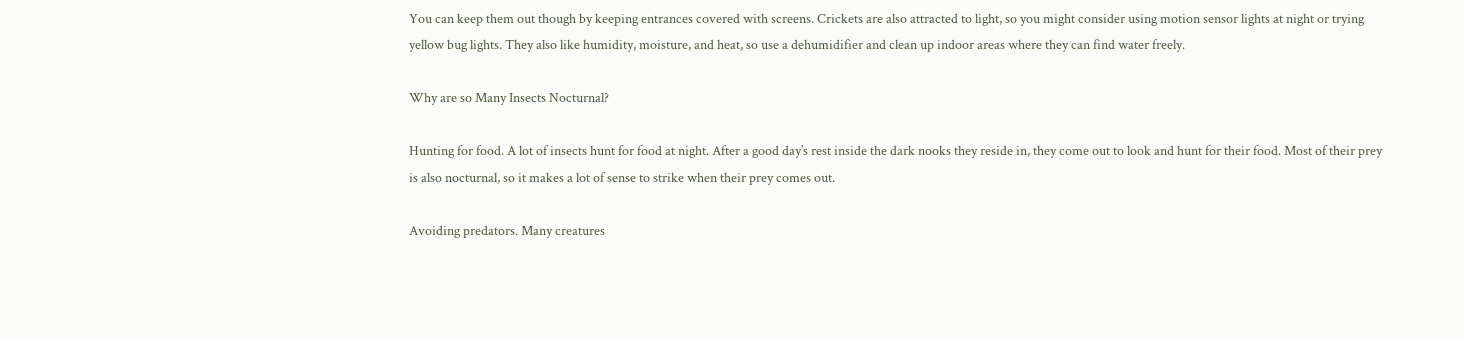You can keep them out though by keeping entrances covered with screens. Crickets are also attracted to light, so you might consider using motion sensor lights at night or trying yellow bug lights. They also like humidity, moisture, and heat, so use a dehumidifier and clean up indoor areas where they can find water freely.

Why are so Many Insects Nocturnal?

Hunting for food. A lot of insects hunt for food at night. After a good day’s rest inside the dark nooks they reside in, they come out to look and hunt for their food. Most of their prey is also nocturnal, so it makes a lot of sense to strike when their prey comes out.

Avoiding predators. Many creatures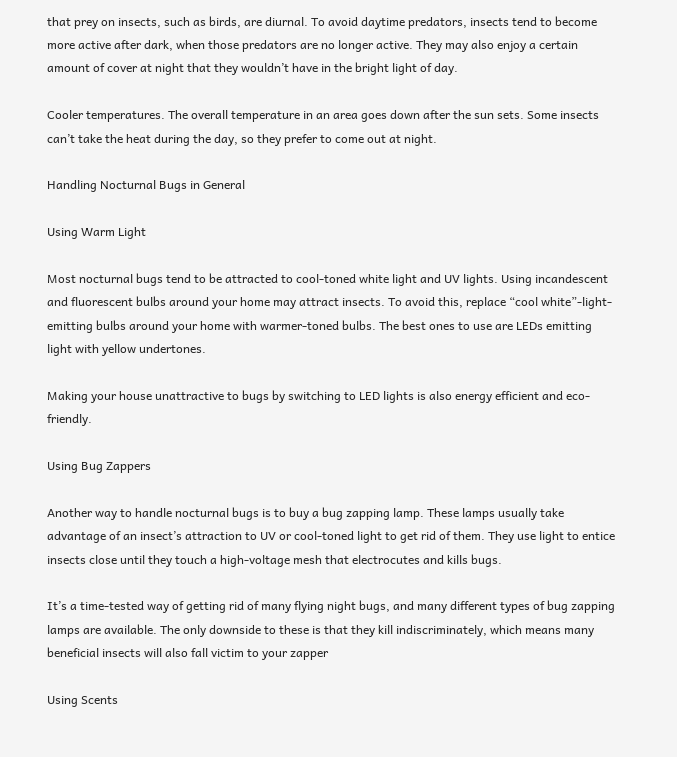that prey on insects, such as birds, are diurnal. To avoid daytime predators, insects tend to become more active after dark, when those predators are no longer active. They may also enjoy a certain amount of cover at night that they wouldn’t have in the bright light of day.

Cooler temperatures. The overall temperature in an area goes down after the sun sets. Some insects can’t take the heat during the day, so they prefer to come out at night.

Handling Nocturnal Bugs in General

Using Warm Light

Most nocturnal bugs tend to be attracted to cool-toned white light and UV lights. Using incandescent and fluorescent bulbs around your home may attract insects. To avoid this, replace “cool white”-light-emitting bulbs around your home with warmer-toned bulbs. The best ones to use are LEDs emitting light with yellow undertones.

Making your house unattractive to bugs by switching to LED lights is also energy efficient and eco-friendly.

Using Bug Zappers

Another way to handle nocturnal bugs is to buy a bug zapping lamp. These lamps usually take advantage of an insect’s attraction to UV or cool-toned light to get rid of them. They use light to entice insects close until they touch a high-voltage mesh that electrocutes and kills bugs.

It’s a time-tested way of getting rid of many flying night bugs, and many different types of bug zapping lamps are available. The only downside to these is that they kill indiscriminately, which means many beneficial insects will also fall victim to your zapper

Using Scents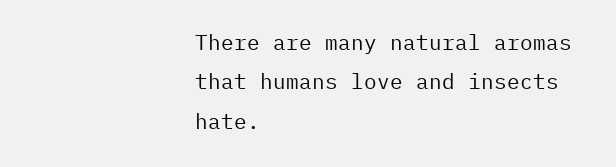There are many natural aromas that humans love and insects hate.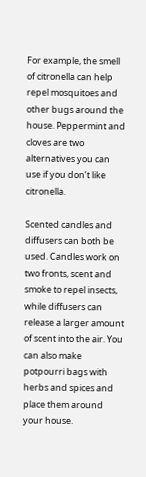For example, the smell of citronella can help repel mosquitoes and other bugs around the house. Peppermint and cloves are two alternatives you can use if you don’t like citronella.

Scented candles and diffusers can both be used. Candles work on two fronts, scent and smoke to repel insects, while diffusers can release a larger amount of scent into the air. You can also make potpourri bags with herbs and spices and place them around your house.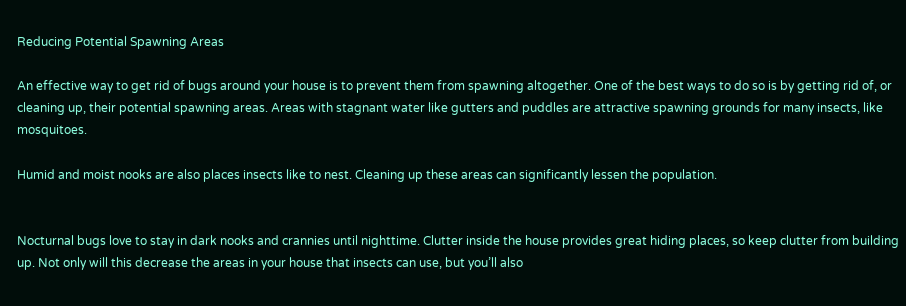Reducing Potential Spawning Areas

An effective way to get rid of bugs around your house is to prevent them from spawning altogether. One of the best ways to do so is by getting rid of, or cleaning up, their potential spawning areas. Areas with stagnant water like gutters and puddles are attractive spawning grounds for many insects, like mosquitoes.

Humid and moist nooks are also places insects like to nest. Cleaning up these areas can significantly lessen the population.


Nocturnal bugs love to stay in dark nooks and crannies until nighttime. Clutter inside the house provides great hiding places, so keep clutter from building up. Not only will this decrease the areas in your house that insects can use, but you’ll also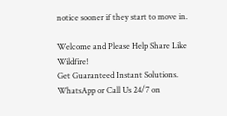notice sooner if they start to move in.

Welcome and Please Help Share Like Wildfire!
Get Guaranteed Instant Solutions. WhatsApp or Call Us 24/7 on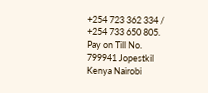+254 723 362 334 / +254 733 650 805. Pay on Till No. 799941 Jopestkil Kenya Nairobi